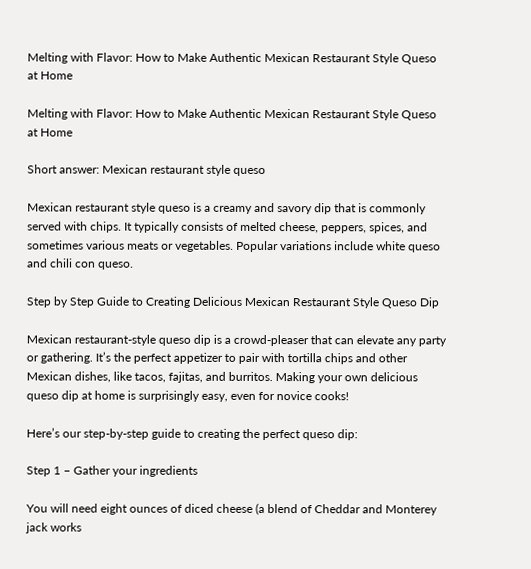Melting with Flavor: How to Make Authentic Mexican Restaurant Style Queso at Home

Melting with Flavor: How to Make Authentic Mexican Restaurant Style Queso at Home

Short answer: Mexican restaurant style queso

Mexican restaurant style queso is a creamy and savory dip that is commonly served with chips. It typically consists of melted cheese, peppers, spices, and sometimes various meats or vegetables. Popular variations include white queso and chili con queso.

Step by Step Guide to Creating Delicious Mexican Restaurant Style Queso Dip

Mexican restaurant-style queso dip is a crowd-pleaser that can elevate any party or gathering. It’s the perfect appetizer to pair with tortilla chips and other Mexican dishes, like tacos, fajitas, and burritos. Making your own delicious queso dip at home is surprisingly easy, even for novice cooks!

Here’s our step-by-step guide to creating the perfect queso dip:

Step 1 – Gather your ingredients

You will need eight ounces of diced cheese (a blend of Cheddar and Monterey jack works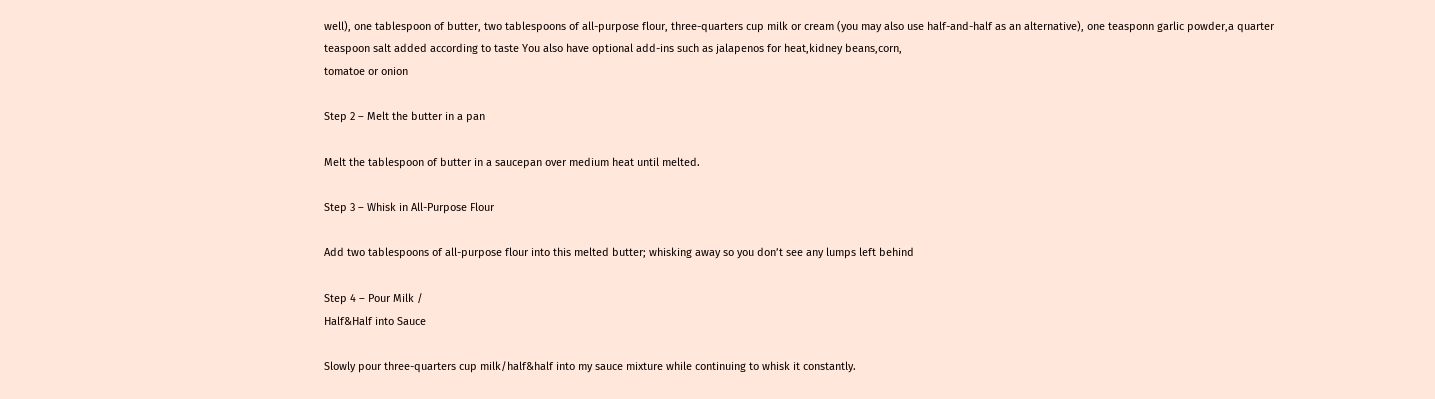well), one tablespoon of butter, two tablespoons of all-purpose flour, three-quarters cup milk or cream (you may also use half-and-half as an alternative), one teasponn garlic powder,a quarter teaspoon salt added according to taste You also have optional add-ins such as jalapenos for heat,kidney beans,corn,
tomatoe or onion

Step 2 – Melt the butter in a pan

Melt the tablespoon of butter in a saucepan over medium heat until melted.

Step 3 – Whisk in All-Purpose Flour

Add two tablespoons of all-purpose flour into this melted butter; whisking away so you don’t see any lumps left behind

Step 4 – Pour Milk /
Half&Half into Sauce

Slowly pour three-quarters cup milk/half&half into my sauce mixture while continuing to whisk it constantly.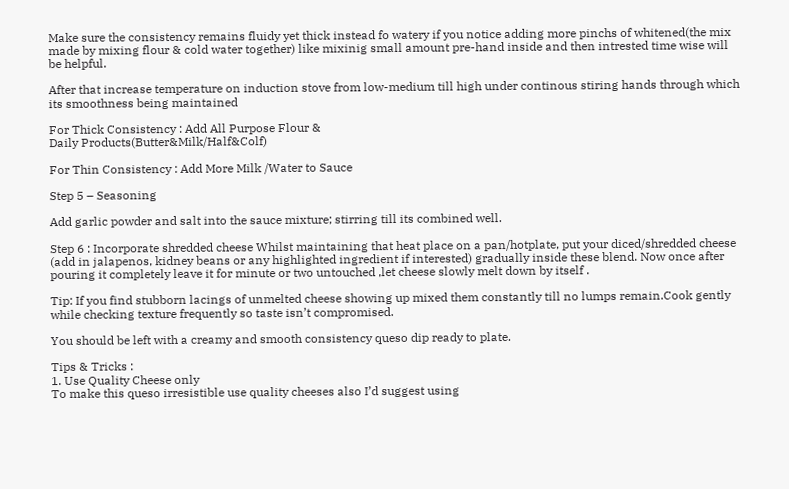Make sure the consistency remains fluidy yet thick instead fo watery if you notice adding more pinchs of whitened(the mix made by mixing flour & cold water together) like mixinig small amount pre-hand inside and then intrested time wise will be helpful.

After that increase temperature on induction stove from low-medium till high under continous stiring hands through which its smoothness being maintained

For Thick Consistency : Add All Purpose Flour &
Daily Products(Butter&Milk/Half&Colf)

For Thin Consistency : Add More Milk /Water to Sauce

Step 5 – Seasoning

Add garlic powder and salt into the sauce mixture; stirring till its combined well.

Step 6 : Incorporate shredded cheese Whilst maintaining that heat place on a pan/hotplate, put your diced/shredded cheese (add in jalapenos, kidney beans or any highlighted ingredient if interested) gradually inside these blend. Now once after pouring it completely leave it for minute or two untouched ,let cheese slowly melt down by itself .

Tip: If you find stubborn lacings of unmelted cheese showing up mixed them constantly till no lumps remain.Cook gently while checking texture frequently so taste isn’t compromised.

You should be left with a creamy and smooth consistency queso dip ready to plate.

Tips & Tricks :
1. Use Quality Cheese only
To make this queso irresistible use quality cheeses also I’d suggest using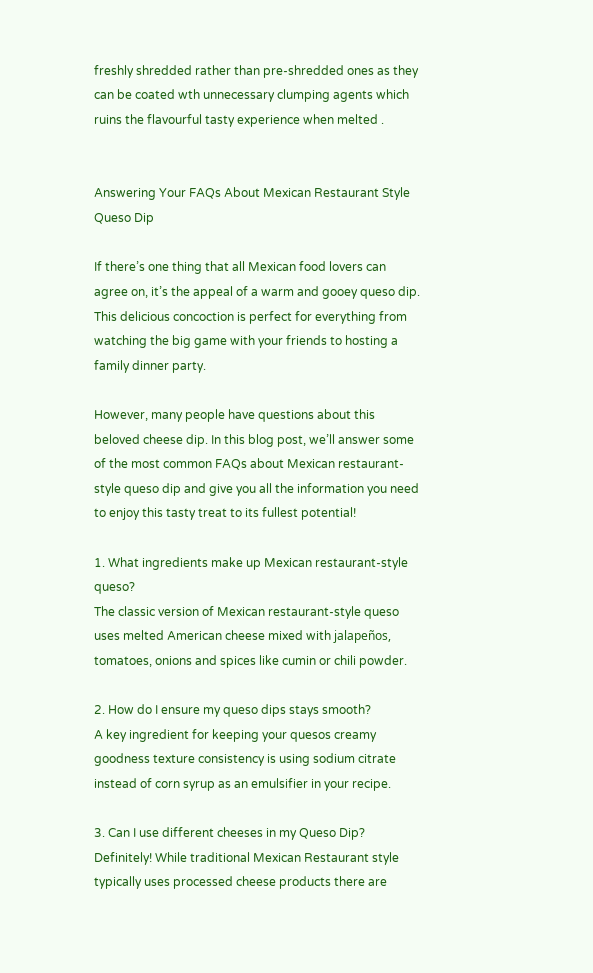freshly shredded rather than pre-shredded ones as they can be coated wth unnecessary clumping agents which ruins the flavourful tasty experience when melted .


Answering Your FAQs About Mexican Restaurant Style Queso Dip

If there’s one thing that all Mexican food lovers can agree on, it’s the appeal of a warm and gooey queso dip. This delicious concoction is perfect for everything from watching the big game with your friends to hosting a family dinner party.

However, many people have questions about this beloved cheese dip. In this blog post, we’ll answer some of the most common FAQs about Mexican restaurant-style queso dip and give you all the information you need to enjoy this tasty treat to its fullest potential!

1. What ingredients make up Mexican restaurant-style queso?
The classic version of Mexican restaurant-style queso uses melted American cheese mixed with jalapeños, tomatoes, onions and spices like cumin or chili powder.

2. How do I ensure my queso dips stays smooth?
A key ingredient for keeping your quesos creamy goodness texture consistency is using sodium citrate instead of corn syrup as an emulsifier in your recipe.

3. Can I use different cheeses in my Queso Dip?
Definitely! While traditional Mexican Restaurant style typically uses processed cheese products there are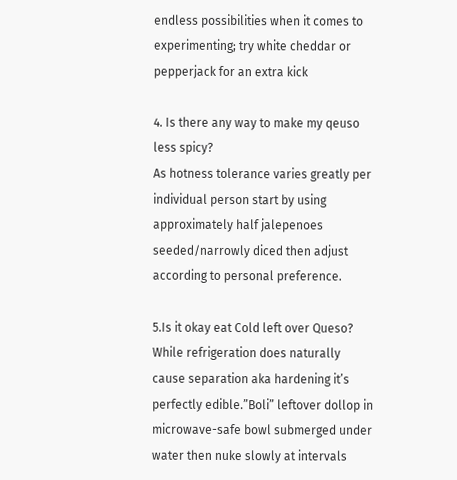endless possibilities when it comes to experimenting; try white cheddar or pepperjack for an extra kick

4. Is there any way to make my qeuso less spicy?
As hotness tolerance varies greatly per individual person start by using approximately half jalepenoes seeded/narrowly diced then adjust according to personal preference.

5.Is it okay eat Cold left over Queso?
While refrigeration does naturally cause separation aka hardening it’s perfectly edible.”Boli” leftover dollop in microwave-safe bowl submerged under water then nuke slowly at intervals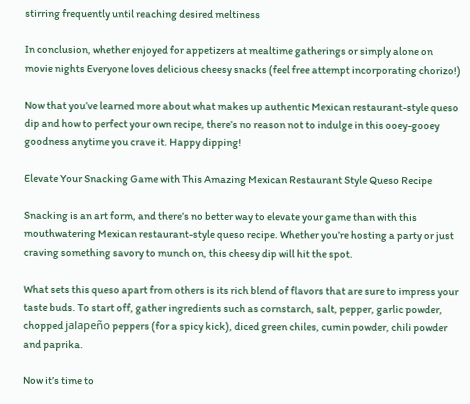stirring frequently until reaching desired meltiness

In conclusion, whether enjoyed for appetizers at mealtime gatherings or simply alone on movie nights Everyone loves delicious cheesy snacks (feel free attempt incorporating chorizo!)

Now that you’ve learned more about what makes up authentic Mexican restaurant-style queso dip and how to perfect your own recipe, there’s no reason not to indulge in this ooey-gooey goodness anytime you crave it. Happy dipping!

Elevate Your Snacking Game with This Amazing Mexican Restaurant Style Queso Recipe

Snacking is an art form, and there’s no better way to elevate your game than with this mouthwatering Mexican restaurant-style queso recipe. Whether you’re hosting a party or just craving something savory to munch on, this cheesy dip will hit the spot.

What sets this queso apart from others is its rich blend of flavors that are sure to impress your taste buds. To start off, gather ingredients such as cornstarch, salt, pepper, garlic powder, chopped jalapeño peppers (for a spicy kick), diced green chiles, cumin powder, chili powder and paprika.

Now it’s time to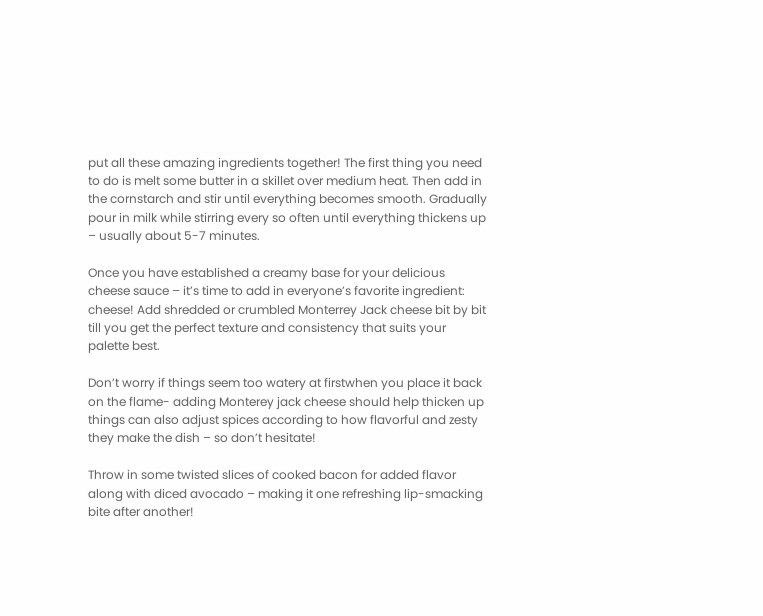put all these amazing ingredients together! The first thing you need to do is melt some butter in a skillet over medium heat. Then add in the cornstarch and stir until everything becomes smooth. Gradually pour in milk while stirring every so often until everything thickens up – usually about 5-7 minutes.

Once you have established a creamy base for your delicious cheese sauce – it’s time to add in everyone’s favorite ingredient: cheese! Add shredded or crumbled Monterrey Jack cheese bit by bit till you get the perfect texture and consistency that suits your palette best.

Don’t worry if things seem too watery at firstwhen you place it back on the flame- adding Monterey jack cheese should help thicken up things can also adjust spices according to how flavorful and zesty they make the dish – so don’t hesitate!

Throw in some twisted slices of cooked bacon for added flavor along with diced avocado – making it one refreshing lip-smacking bite after another!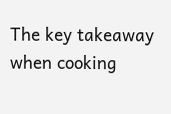The key takeaway when cooking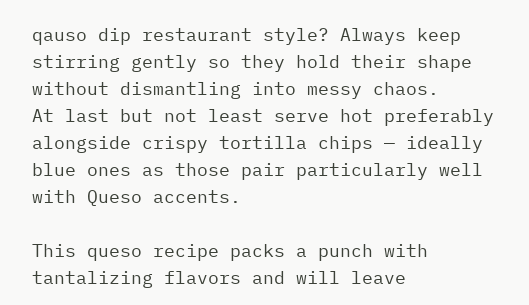qauso dip restaurant style? Always keep stirring gently so they hold their shape without dismantling into messy chaos.
At last but not least serve hot preferably alongside crispy tortilla chips — ideally blue ones as those pair particularly well with Queso accents.

This queso recipe packs a punch with tantalizing flavors and will leave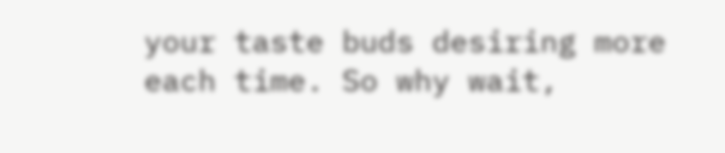your taste buds desiring more each time. So why wait,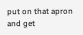put on that apron and get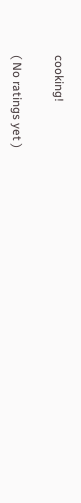cooking!

( No ratings yet )